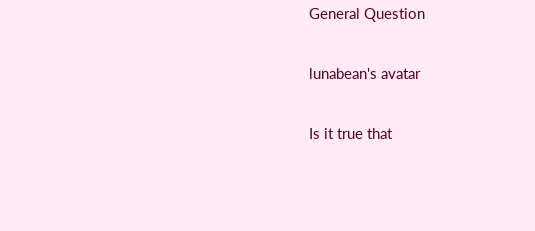General Question

lunabean's avatar

Is it true that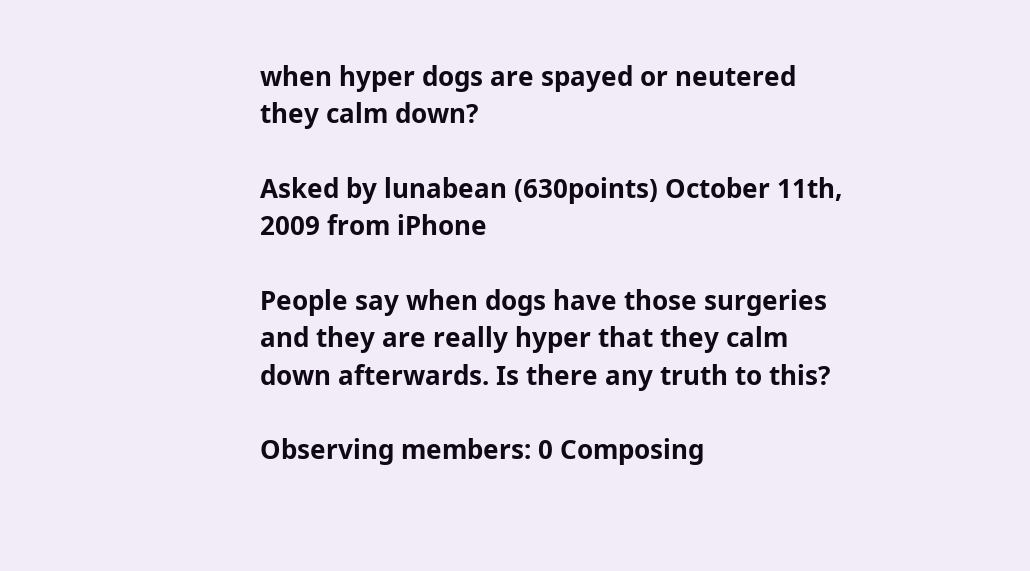when hyper dogs are spayed or neutered they calm down?

Asked by lunabean (630points) October 11th, 2009 from iPhone

People say when dogs have those surgeries and they are really hyper that they calm down afterwards. Is there any truth to this?

Observing members: 0 Composing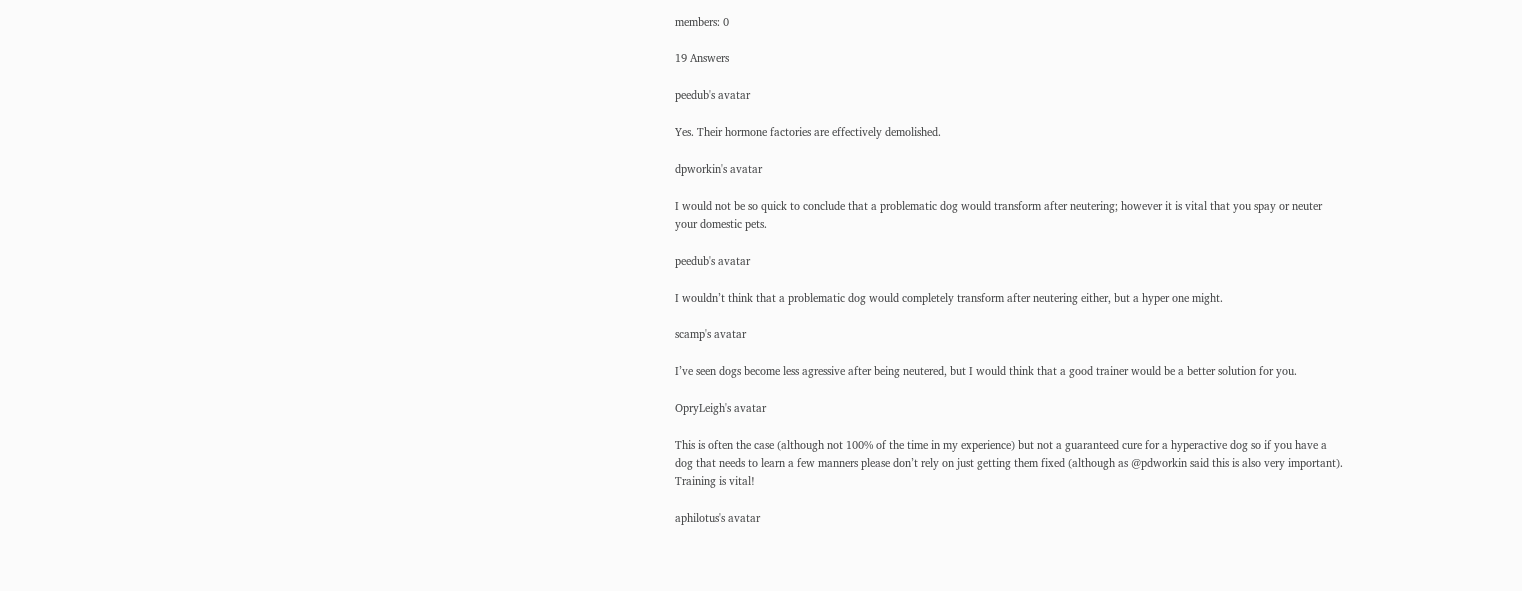members: 0

19 Answers

peedub's avatar

Yes. Their hormone factories are effectively demolished.

dpworkin's avatar

I would not be so quick to conclude that a problematic dog would transform after neutering; however it is vital that you spay or neuter your domestic pets.

peedub's avatar

I wouldn’t think that a problematic dog would completely transform after neutering either, but a hyper one might.

scamp's avatar

I’ve seen dogs become less agressive after being neutered, but I would think that a good trainer would be a better solution for you.

OpryLeigh's avatar

This is often the case (although not 100% of the time in my experience) but not a guaranteed cure for a hyperactive dog so if you have a dog that needs to learn a few manners please don’t rely on just getting them fixed (although as @pdworkin said this is also very important). Training is vital!

aphilotus's avatar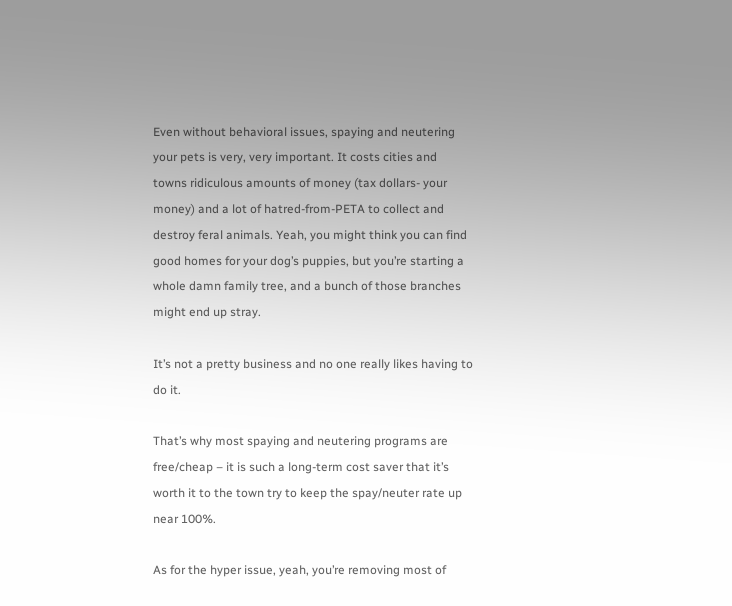Even without behavioral issues, spaying and neutering your pets is very, very important. It costs cities and towns ridiculous amounts of money (tax dollars- your money) and a lot of hatred-from-PETA to collect and destroy feral animals. Yeah, you might think you can find good homes for your dog’s puppies, but you’re starting a whole damn family tree, and a bunch of those branches might end up stray.

It’s not a pretty business and no one really likes having to do it.

That’s why most spaying and neutering programs are free/cheap – it is such a long-term cost saver that it’s worth it to the town try to keep the spay/neuter rate up near 100%.

As for the hyper issue, yeah, you’re removing most of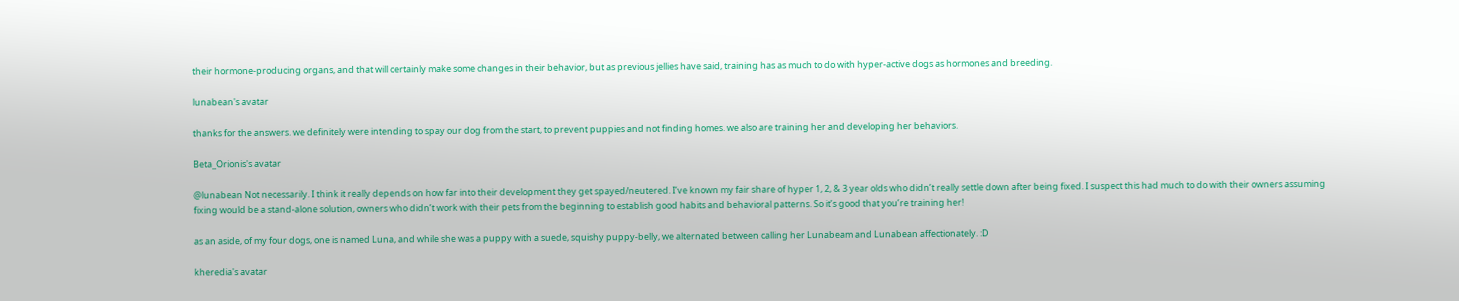their hormone-producing organs, and that will certainly make some changes in their behavior, but as previous jellies have said, training has as much to do with hyper-active dogs as hormones and breeding.

lunabean's avatar

thanks for the answers. we definitely were intending to spay our dog from the start, to prevent puppies and not finding homes. we also are training her and developing her behaviors.

Beta_Orionis's avatar

@lunabean Not necessarily. I think it really depends on how far into their development they get spayed/neutered. I’ve known my fair share of hyper 1, 2, & 3 year olds who didn’t really settle down after being fixed. I suspect this had much to do with their owners assuming fixing would be a stand-alone solution, owners who didn’t work with their pets from the beginning to establish good habits and behavioral patterns. So it’s good that you’re training her!

as an aside, of my four dogs, one is named Luna, and while she was a puppy with a suede, squishy puppy-belly, we alternated between calling her Lunabeam and Lunabean affectionately. :D

kheredia's avatar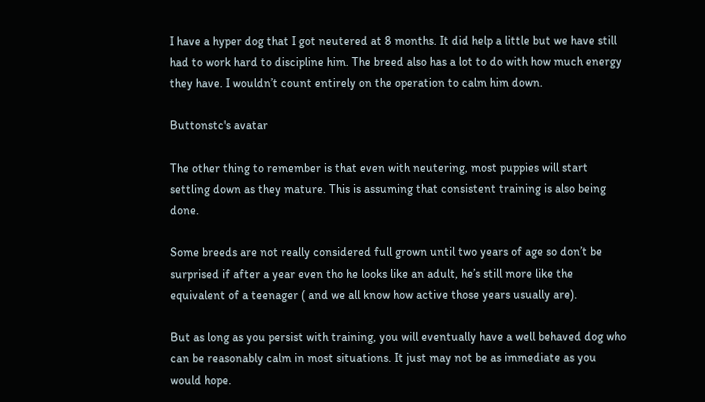I have a hyper dog that I got neutered at 8 months. It did help a little but we have still had to work hard to discipline him. The breed also has a lot to do with how much energy they have. I wouldn’t count entirely on the operation to calm him down.

Buttonstc's avatar

The other thing to remember is that even with neutering, most puppies will start settling down as they mature. This is assuming that consistent training is also being done.

Some breeds are not really considered full grown until two years of age so don’t be surprised if after a year even tho he looks like an adult, he’s still more like the equivalent of a teenager ( and we all know how active those years usually are).

But as long as you persist with training, you will eventually have a well behaved dog who can be reasonably calm in most situations. It just may not be as immediate as you would hope.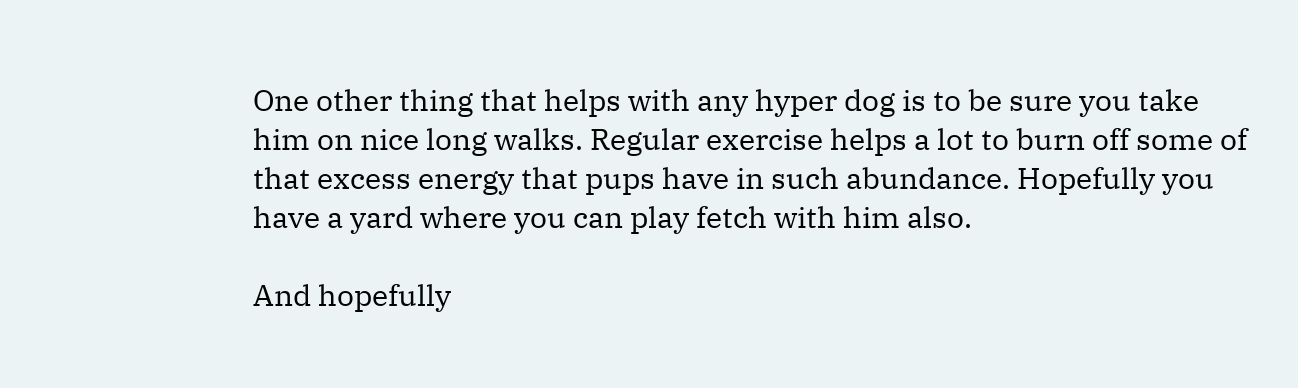One other thing that helps with any hyper dog is to be sure you take him on nice long walks. Regular exercise helps a lot to burn off some of that excess energy that pups have in such abundance. Hopefully you have a yard where you can play fetch with him also.

And hopefully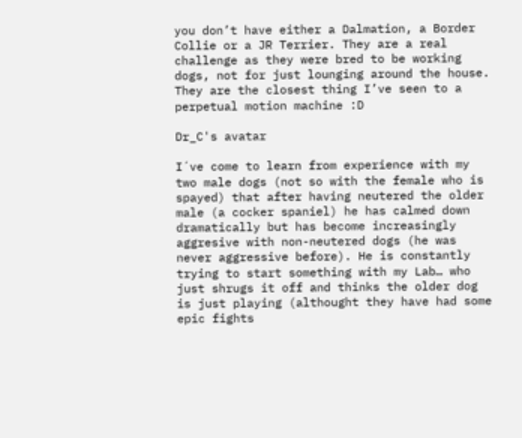you don’t have either a Dalmation, a Border Collie or a JR Terrier. They are a real challenge as they were bred to be working dogs, not for just lounging around the house. They are the closest thing I’ve seen to a perpetual motion machine :D

Dr_C's avatar

I´ve come to learn from experience with my two male dogs (not so with the female who is spayed) that after having neutered the older male (a cocker spaniel) he has calmed down dramatically but has become increasingly aggresive with non-neutered dogs (he was never aggressive before). He is constantly trying to start something with my Lab… who just shrugs it off and thinks the older dog is just playing (althought they have had some epic fights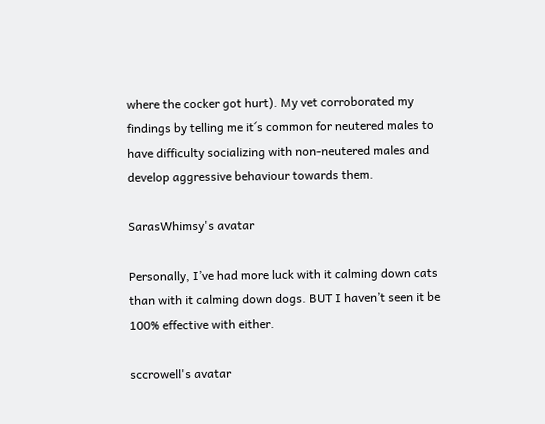where the cocker got hurt). My vet corroborated my findings by telling me it´s common for neutered males to have difficulty socializing with non-neutered males and develop aggressive behaviour towards them.

SarasWhimsy's avatar

Personally, I’ve had more luck with it calming down cats than with it calming down dogs. BUT I haven’t seen it be 100% effective with either.

sccrowell's avatar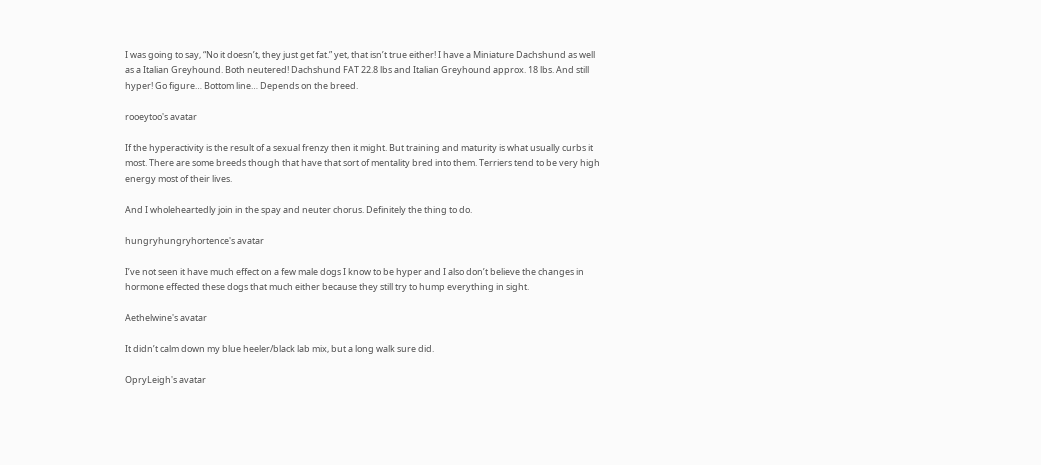I was going to say, “No it doesn’t, they just get fat.” yet, that isn’t true either! I have a Miniature Dachshund as well as a Italian Greyhound. Both neutered! Dachshund FAT 22.8 lbs and Italian Greyhound approx. 18 lbs. And still hyper! Go figure… Bottom line… Depends on the breed.

rooeytoo's avatar

If the hyperactivity is the result of a sexual frenzy then it might. But training and maturity is what usually curbs it most. There are some breeds though that have that sort of mentality bred into them. Terriers tend to be very high energy most of their lives.

And I wholeheartedly join in the spay and neuter chorus. Definitely the thing to do.

hungryhungryhortence's avatar

I’ve not seen it have much effect on a few male dogs I know to be hyper and I also don’t believe the changes in hormone effected these dogs that much either because they still try to hump everything in sight.

Aethelwine's avatar

It didn’t calm down my blue heeler/black lab mix, but a long walk sure did.

OpryLeigh's avatar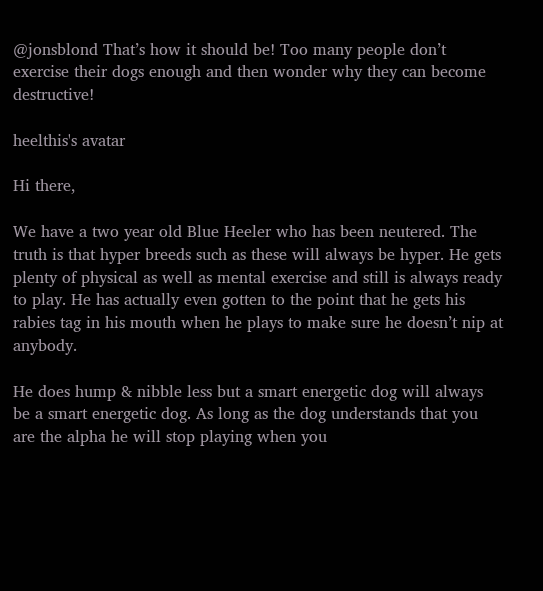@jonsblond That’s how it should be! Too many people don’t exercise their dogs enough and then wonder why they can become destructive!

heelthis's avatar

Hi there,

We have a two year old Blue Heeler who has been neutered. The truth is that hyper breeds such as these will always be hyper. He gets plenty of physical as well as mental exercise and still is always ready to play. He has actually even gotten to the point that he gets his rabies tag in his mouth when he plays to make sure he doesn’t nip at anybody.

He does hump & nibble less but a smart energetic dog will always be a smart energetic dog. As long as the dog understands that you are the alpha he will stop playing when you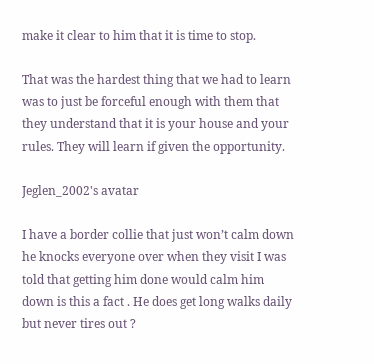make it clear to him that it is time to stop.

That was the hardest thing that we had to learn was to just be forceful enough with them that they understand that it is your house and your rules. They will learn if given the opportunity.

Jeglen_2002's avatar

I have a border collie that just won’t calm down he knocks everyone over when they visit I was told that getting him done would calm him down is this a fact . He does get long walks daily but never tires out ?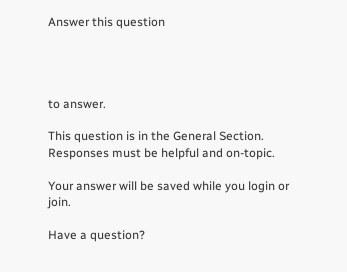Answer this question




to answer.

This question is in the General Section. Responses must be helpful and on-topic.

Your answer will be saved while you login or join.

Have a question?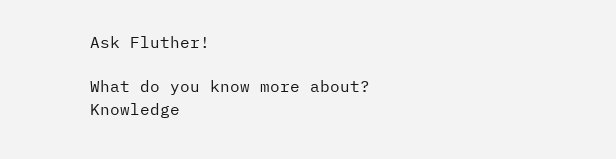Ask Fluther!

What do you know more about?
Knowledge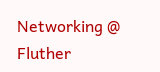Networking @ Fluther